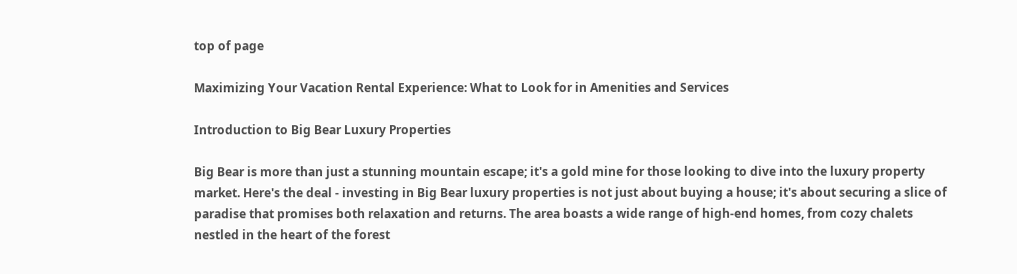top of page

Maximizing Your Vacation Rental Experience: What to Look for in Amenities and Services

Introduction to Big Bear Luxury Properties

Big Bear is more than just a stunning mountain escape; it's a gold mine for those looking to dive into the luxury property market. Here's the deal - investing in Big Bear luxury properties is not just about buying a house; it's about securing a slice of paradise that promises both relaxation and returns. The area boasts a wide range of high-end homes, from cozy chalets nestled in the heart of the forest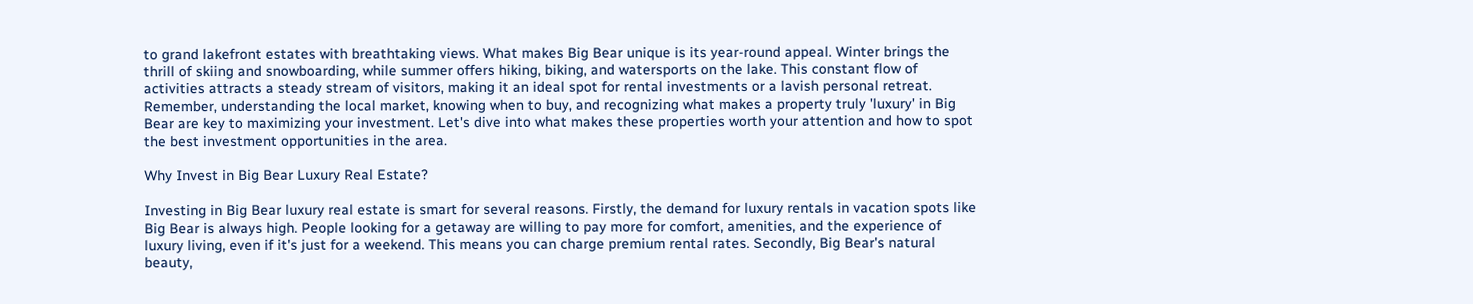to grand lakefront estates with breathtaking views. What makes Big Bear unique is its year-round appeal. Winter brings the thrill of skiing and snowboarding, while summer offers hiking, biking, and watersports on the lake. This constant flow of activities attracts a steady stream of visitors, making it an ideal spot for rental investments or a lavish personal retreat. Remember, understanding the local market, knowing when to buy, and recognizing what makes a property truly 'luxury' in Big Bear are key to maximizing your investment. Let's dive into what makes these properties worth your attention and how to spot the best investment opportunities in the area.

Why Invest in Big Bear Luxury Real Estate?

Investing in Big Bear luxury real estate is smart for several reasons. Firstly, the demand for luxury rentals in vacation spots like Big Bear is always high. People looking for a getaway are willing to pay more for comfort, amenities, and the experience of luxury living, even if it's just for a weekend. This means you can charge premium rental rates. Secondly, Big Bear's natural beauty,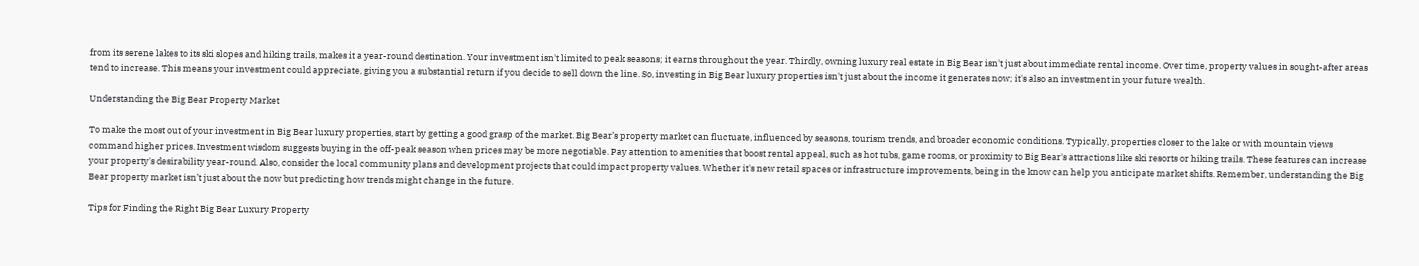from its serene lakes to its ski slopes and hiking trails, makes it a year-round destination. Your investment isn't limited to peak seasons; it earns throughout the year. Thirdly, owning luxury real estate in Big Bear isn't just about immediate rental income. Over time, property values in sought-after areas tend to increase. This means your investment could appreciate, giving you a substantial return if you decide to sell down the line. So, investing in Big Bear luxury properties isn't just about the income it generates now; it's also an investment in your future wealth.

Understanding the Big Bear Property Market

To make the most out of your investment in Big Bear luxury properties, start by getting a good grasp of the market. Big Bear’s property market can fluctuate, influenced by seasons, tourism trends, and broader economic conditions. Typically, properties closer to the lake or with mountain views command higher prices. Investment wisdom suggests buying in the off-peak season when prices may be more negotiable. Pay attention to amenities that boost rental appeal, such as hot tubs, game rooms, or proximity to Big Bear's attractions like ski resorts or hiking trails. These features can increase your property's desirability year-round. Also, consider the local community plans and development projects that could impact property values. Whether it's new retail spaces or infrastructure improvements, being in the know can help you anticipate market shifts. Remember, understanding the Big Bear property market isn’t just about the now but predicting how trends might change in the future.

Tips for Finding the Right Big Bear Luxury Property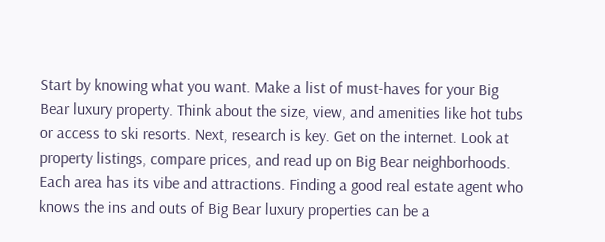Start by knowing what you want. Make a list of must-haves for your Big Bear luxury property. Think about the size, view, and amenities like hot tubs or access to ski resorts. Next, research is key. Get on the internet. Look at property listings, compare prices, and read up on Big Bear neighborhoods. Each area has its vibe and attractions. Finding a good real estate agent who knows the ins and outs of Big Bear luxury properties can be a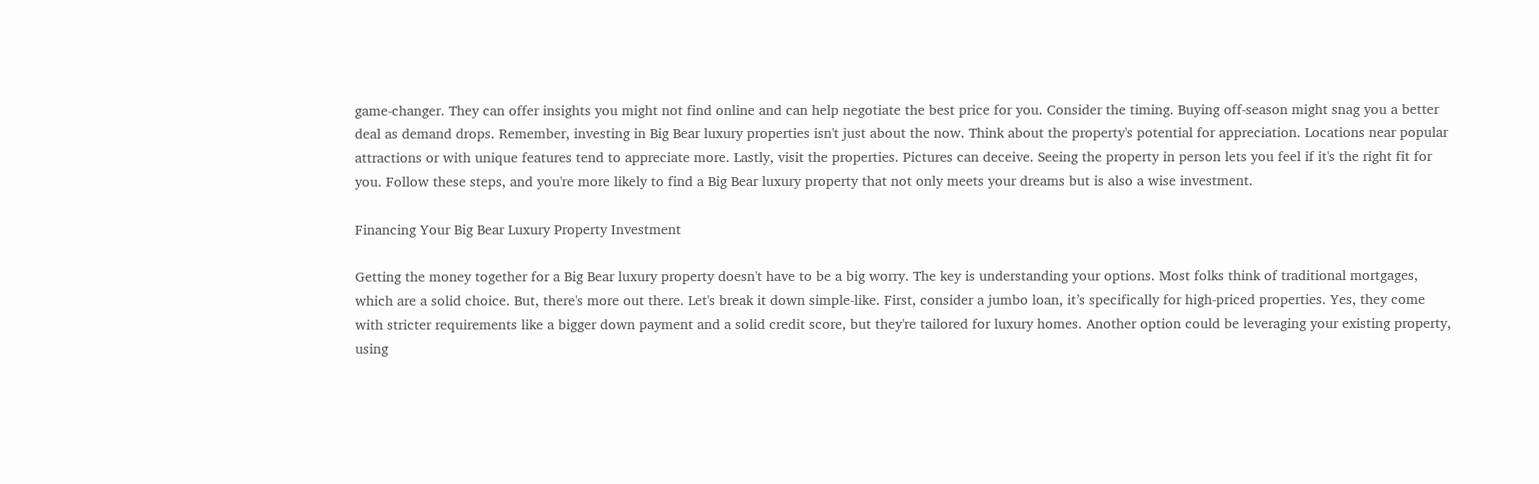game-changer. They can offer insights you might not find online and can help negotiate the best price for you. Consider the timing. Buying off-season might snag you a better deal as demand drops. Remember, investing in Big Bear luxury properties isn't just about the now. Think about the property's potential for appreciation. Locations near popular attractions or with unique features tend to appreciate more. Lastly, visit the properties. Pictures can deceive. Seeing the property in person lets you feel if it's the right fit for you. Follow these steps, and you're more likely to find a Big Bear luxury property that not only meets your dreams but is also a wise investment.

Financing Your Big Bear Luxury Property Investment

Getting the money together for a Big Bear luxury property doesn't have to be a big worry. The key is understanding your options. Most folks think of traditional mortgages, which are a solid choice. But, there's more out there. Let's break it down simple-like. First, consider a jumbo loan, it’s specifically for high-priced properties. Yes, they come with stricter requirements like a bigger down payment and a solid credit score, but they're tailored for luxury homes. Another option could be leveraging your existing property, using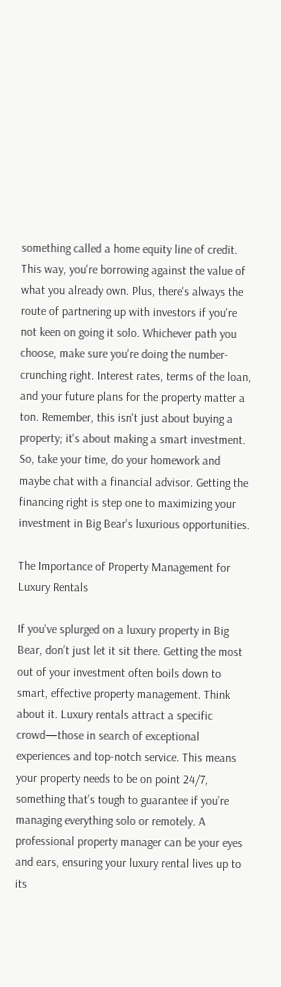something called a home equity line of credit. This way, you're borrowing against the value of what you already own. Plus, there's always the route of partnering up with investors if you're not keen on going it solo. Whichever path you choose, make sure you're doing the number-crunching right. Interest rates, terms of the loan, and your future plans for the property matter a ton. Remember, this isn't just about buying a property; it's about making a smart investment. So, take your time, do your homework and maybe chat with a financial advisor. Getting the financing right is step one to maximizing your investment in Big Bear's luxurious opportunities.

The Importance of Property Management for Luxury Rentals

If you've splurged on a luxury property in Big Bear, don’t just let it sit there. Getting the most out of your investment often boils down to smart, effective property management. Think about it. Luxury rentals attract a specific crowd—those in search of exceptional experiences and top-notch service. This means your property needs to be on point 24/7, something that’s tough to guarantee if you’re managing everything solo or remotely. A professional property manager can be your eyes and ears, ensuring your luxury rental lives up to its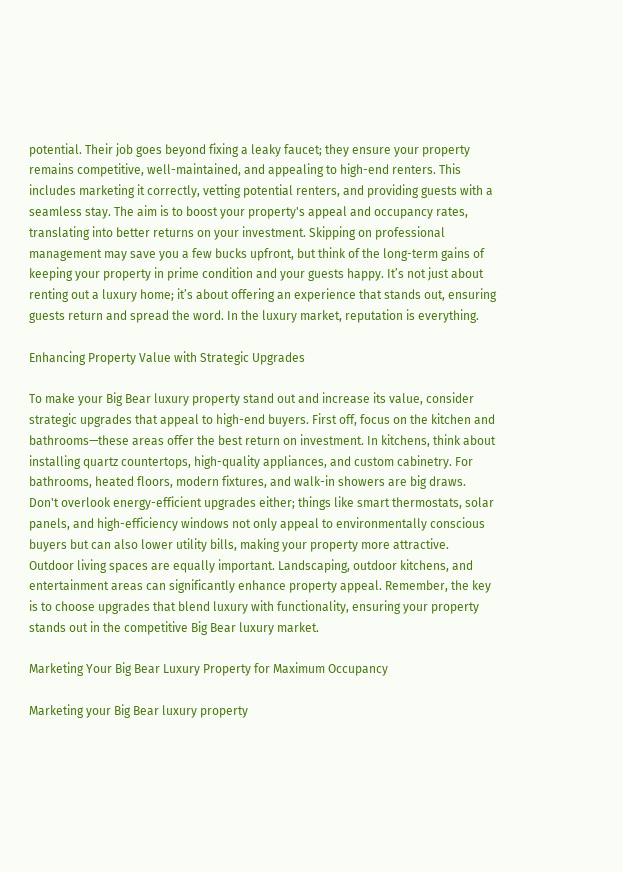potential. Their job goes beyond fixing a leaky faucet; they ensure your property remains competitive, well-maintained, and appealing to high-end renters. This includes marketing it correctly, vetting potential renters, and providing guests with a seamless stay. The aim is to boost your property's appeal and occupancy rates, translating into better returns on your investment. Skipping on professional management may save you a few bucks upfront, but think of the long-term gains of keeping your property in prime condition and your guests happy. It’s not just about renting out a luxury home; it’s about offering an experience that stands out, ensuring guests return and spread the word. In the luxury market, reputation is everything.

Enhancing Property Value with Strategic Upgrades

To make your Big Bear luxury property stand out and increase its value, consider strategic upgrades that appeal to high-end buyers. First off, focus on the kitchen and bathrooms—these areas offer the best return on investment. In kitchens, think about installing quartz countertops, high-quality appliances, and custom cabinetry. For bathrooms, heated floors, modern fixtures, and walk-in showers are big draws. Don't overlook energy-efficient upgrades either; things like smart thermostats, solar panels, and high-efficiency windows not only appeal to environmentally conscious buyers but can also lower utility bills, making your property more attractive. Outdoor living spaces are equally important. Landscaping, outdoor kitchens, and entertainment areas can significantly enhance property appeal. Remember, the key is to choose upgrades that blend luxury with functionality, ensuring your property stands out in the competitive Big Bear luxury market.

Marketing Your Big Bear Luxury Property for Maximum Occupancy

Marketing your Big Bear luxury property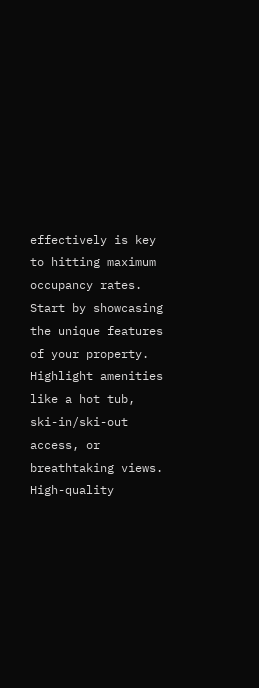effectively is key to hitting maximum occupancy rates. Start by showcasing the unique features of your property. Highlight amenities like a hot tub, ski-in/ski-out access, or breathtaking views. High-quality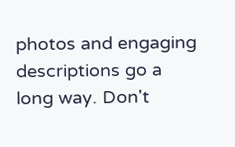photos and engaging descriptions go a long way. Don't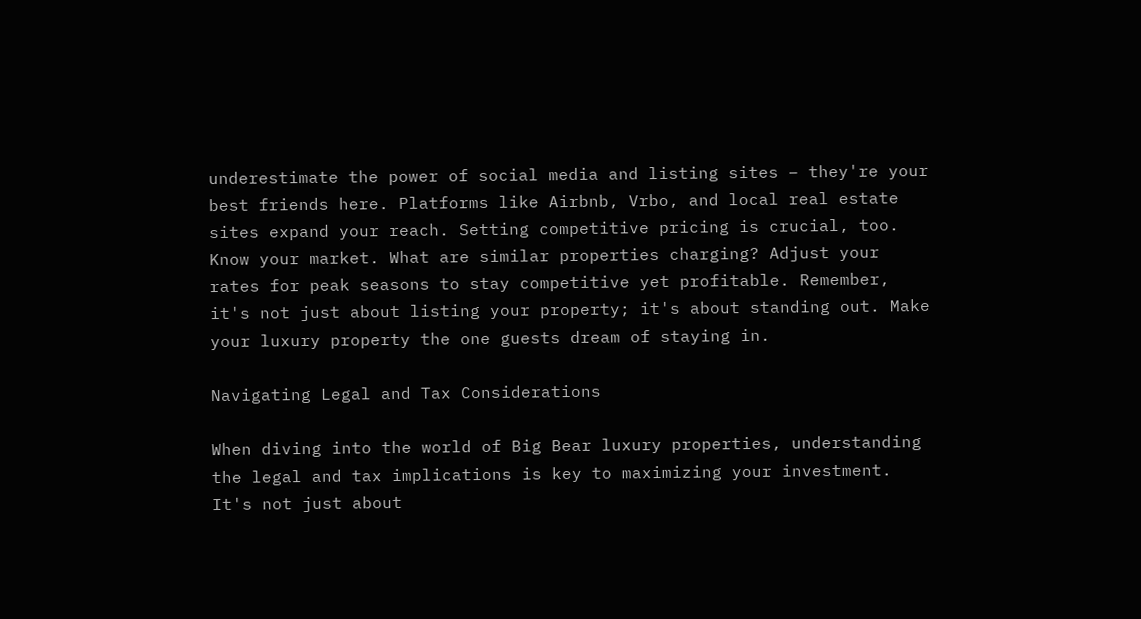underestimate the power of social media and listing sites – they're your best friends here. Platforms like Airbnb, Vrbo, and local real estate sites expand your reach. Setting competitive pricing is crucial, too. Know your market. What are similar properties charging? Adjust your rates for peak seasons to stay competitive yet profitable. Remember, it's not just about listing your property; it's about standing out. Make your luxury property the one guests dream of staying in.

Navigating Legal and Tax Considerations

When diving into the world of Big Bear luxury properties, understanding the legal and tax implications is key to maximizing your investment. It's not just about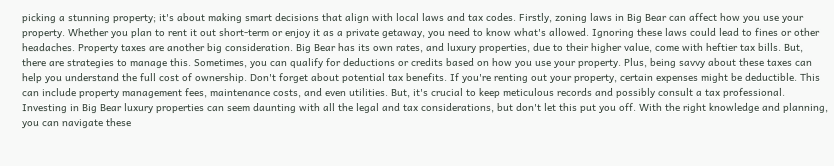picking a stunning property; it's about making smart decisions that align with local laws and tax codes. Firstly, zoning laws in Big Bear can affect how you use your property. Whether you plan to rent it out short-term or enjoy it as a private getaway, you need to know what's allowed. Ignoring these laws could lead to fines or other headaches. Property taxes are another big consideration. Big Bear has its own rates, and luxury properties, due to their higher value, come with heftier tax bills. But, there are strategies to manage this. Sometimes, you can qualify for deductions or credits based on how you use your property. Plus, being savvy about these taxes can help you understand the full cost of ownership. Don't forget about potential tax benefits. If you're renting out your property, certain expenses might be deductible. This can include property management fees, maintenance costs, and even utilities. But, it's crucial to keep meticulous records and possibly consult a tax professional. Investing in Big Bear luxury properties can seem daunting with all the legal and tax considerations, but don't let this put you off. With the right knowledge and planning, you can navigate these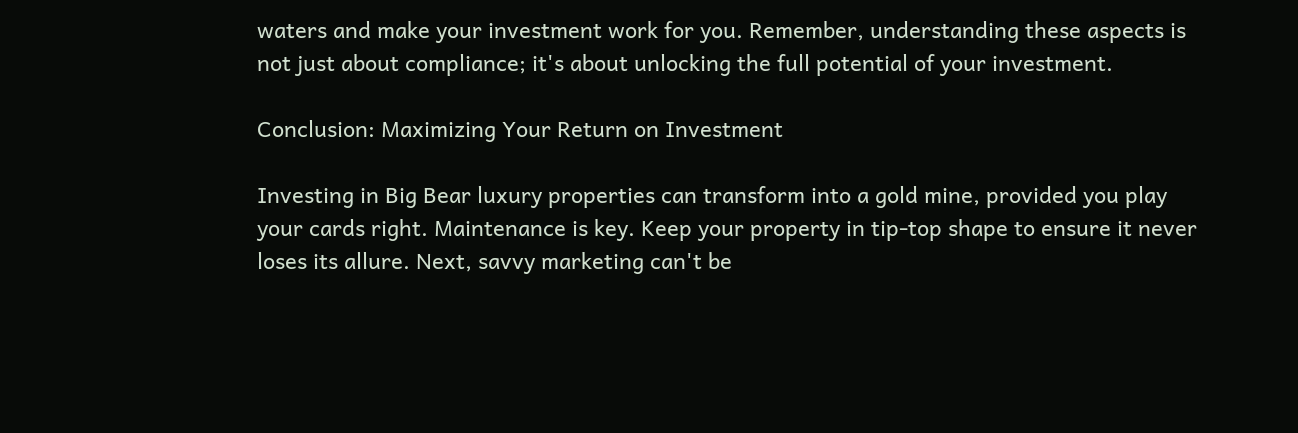waters and make your investment work for you. Remember, understanding these aspects is not just about compliance; it's about unlocking the full potential of your investment.

Conclusion: Maximizing Your Return on Investment

Investing in Big Bear luxury properties can transform into a gold mine, provided you play your cards right. Maintenance is key. Keep your property in tip-top shape to ensure it never loses its allure. Next, savvy marketing can't be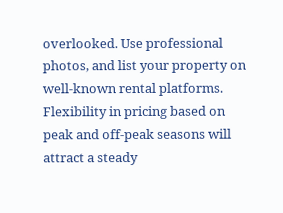overlooked. Use professional photos, and list your property on well-known rental platforms. Flexibility in pricing based on peak and off-peak seasons will attract a steady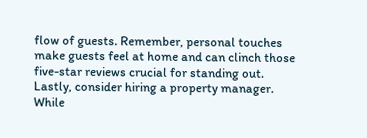flow of guests. Remember, personal touches make guests feel at home and can clinch those five-star reviews crucial for standing out. Lastly, consider hiring a property manager. While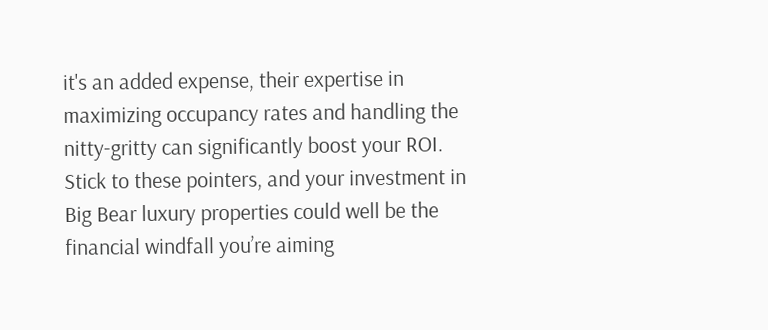it's an added expense, their expertise in maximizing occupancy rates and handling the nitty-gritty can significantly boost your ROI. Stick to these pointers, and your investment in Big Bear luxury properties could well be the financial windfall you’re aiming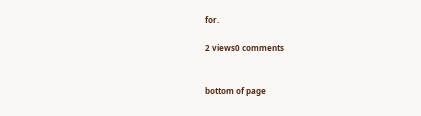for.

2 views0 comments


bottom of page